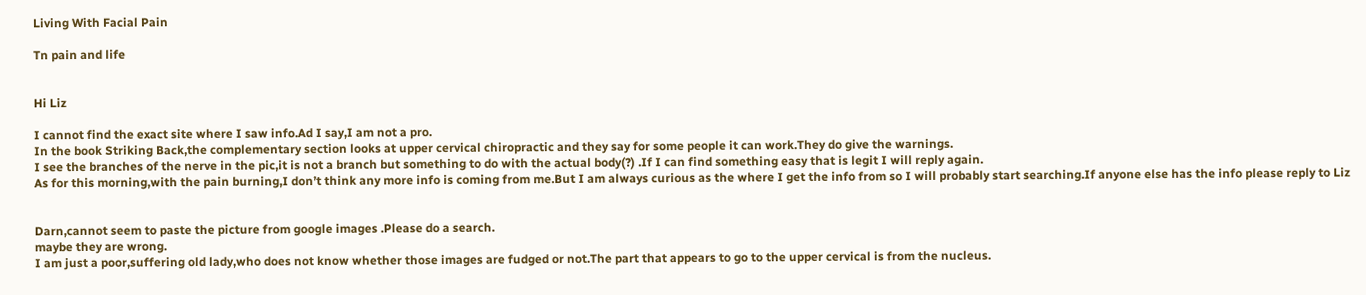Living With Facial Pain

Tn pain and life


Hi Liz

I cannot find the exact site where I saw info.Ad I say,I am not a pro.
In the book Striking Back,the complementary section looks at upper cervical chiropractic and they say for some people it can work.They do give the warnings.
I see the branches of the nerve in the pic,it is not a branch but something to do with the actual body(?) .If I can find something easy that is legit I will reply again.
As for this morning,with the pain burning,I don’t think any more info is coming from me.But I am always curious as the where I get the info from so I will probably start searching.If anyone else has the info please reply to Liz


Darn,cannot seem to paste the picture from google images .Please do a search.
maybe they are wrong.
I am just a poor,suffering old lady,who does not know whether those images are fudged or not.The part that appears to go to the upper cervical is from the nucleus.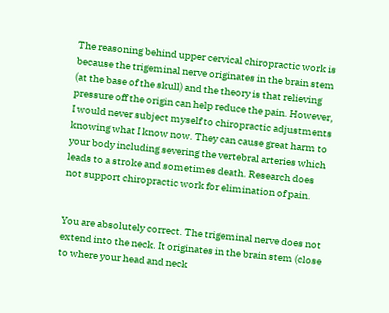The reasoning behind upper cervical chiropractic work is because the trigeminal nerve originates in the brain stem (at the base of the skull) and the theory is that relieving pressure off the origin can help reduce the pain. However, I would never subject myself to chiropractic adjustments knowing what I know now. They can cause great harm to your body including severing the vertebral arteries which leads to a stroke and sometimes death. Research does not support chiropractic work for elimination of pain.


You are absolutely correct. The trigeminal nerve does not extend into the neck. It originates in the brain stem (close to where your head and neck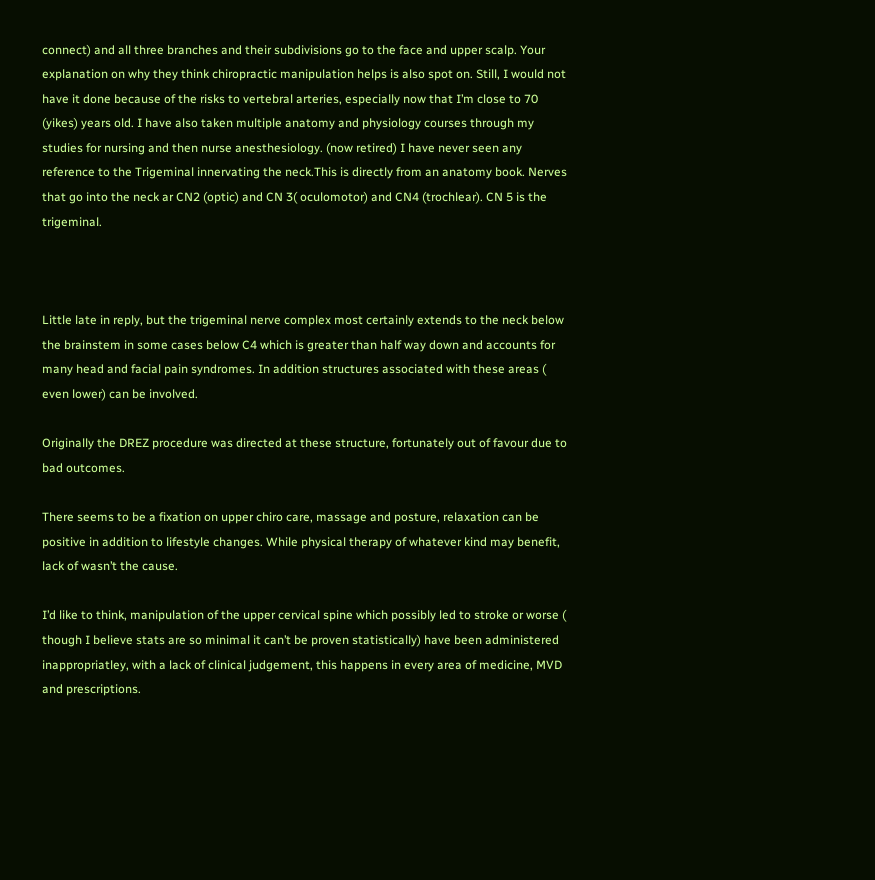connect) and all three branches and their subdivisions go to the face and upper scalp. Your explanation on why they think chiropractic manipulation helps is also spot on. Still, I would not have it done because of the risks to vertebral arteries, especially now that I’m close to 70 (yikes) years old. I have also taken multiple anatomy and physiology courses through my studies for nursing and then nurse anesthesiology. (now retired) I have never seen any reference to the Trigeminal innervating the neck.This is directly from an anatomy book. Nerves that go into the neck ar CN2 (optic) and CN 3( oculomotor) and CN4 (trochlear). CN 5 is the trigeminal.



Little late in reply, but the trigeminal nerve complex most certainly extends to the neck below the brainstem in some cases below C4 which is greater than half way down and accounts for many head and facial pain syndromes. In addition structures associated with these areas ( even lower) can be involved.

Originally the DREZ procedure was directed at these structure, fortunately out of favour due to bad outcomes.

There seems to be a fixation on upper chiro care, massage and posture, relaxation can be positive in addition to lifestyle changes. While physical therapy of whatever kind may benefit, lack of wasn’t the cause.

I’d like to think, manipulation of the upper cervical spine which possibly led to stroke or worse ( though I believe stats are so minimal it can’t be proven statistically) have been administered inappropriatley, with a lack of clinical judgement, this happens in every area of medicine, MVD and prescriptions.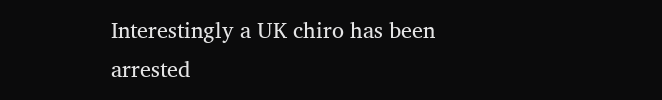Interestingly a UK chiro has been arrested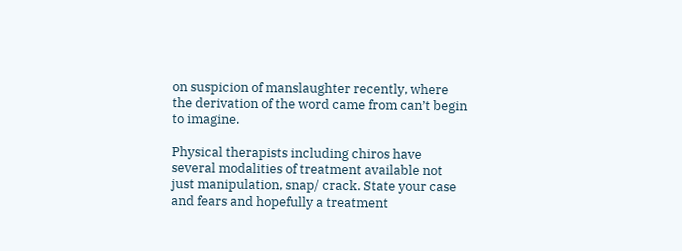on suspicion of manslaughter recently, where the derivation of the word came from can’t begin to imagine.

Physical therapists including chiros have several modalities of treatment available not just manipulation, snap/ crack. State your case and fears and hopefully a treatment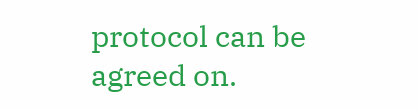protocol can be agreed on.